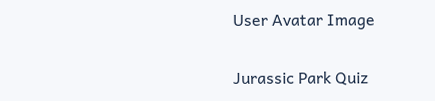User Avatar Image

Jurassic Park Quiz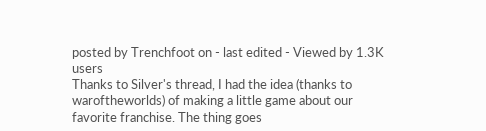posted by Trenchfoot on - last edited - Viewed by 1.3K users
Thanks to Silver's thread, I had the idea (thanks to waroftheworlds) of making a little game about our favorite franchise. The thing goes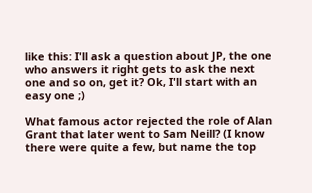like this: I'll ask a question about JP, the one who answers it right gets to ask the next one and so on, get it? Ok, I'll start with an easy one ;)

What famous actor rejected the role of Alan Grant that later went to Sam Neill? (I know there were quite a few, but name the top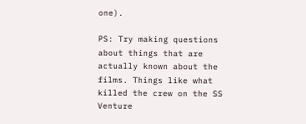one).

PS: Try making questions about things that are actually known about the films. Things like what killed the crew on the SS Venture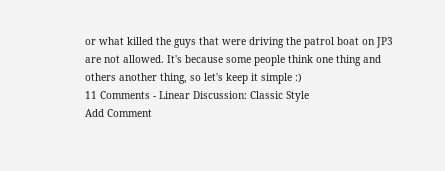or what killed the guys that were driving the patrol boat on JP3 are not allowed. It's because some people think one thing and others another thing, so let's keep it simple :)
11 Comments - Linear Discussion: Classic Style
Add Comment